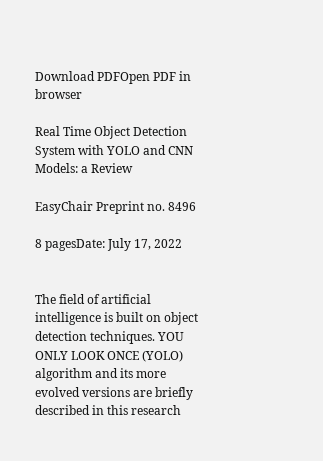Download PDFOpen PDF in browser

Real Time Object Detection System with YOLO and CNN Models: a Review

EasyChair Preprint no. 8496

8 pagesDate: July 17, 2022


The field of artificial intelligence is built on object detection techniques. YOU ONLY LOOK ONCE (YOLO) algorithm and its more evolved versions are briefly described in this research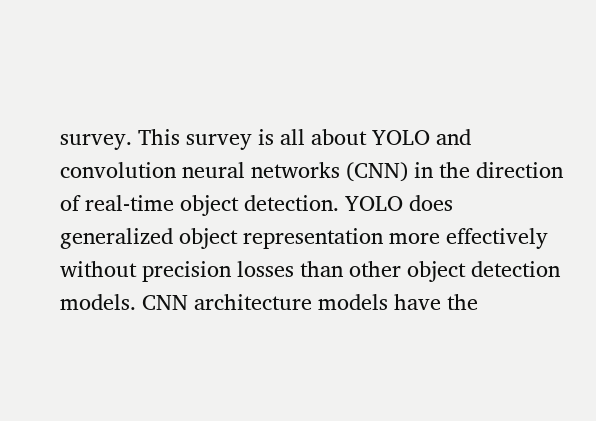survey. This survey is all about YOLO and convolution neural networks (CNN) in the direction of real-time object detection. YOLO does generalized object representation more effectively without precision losses than other object detection models. CNN architecture models have the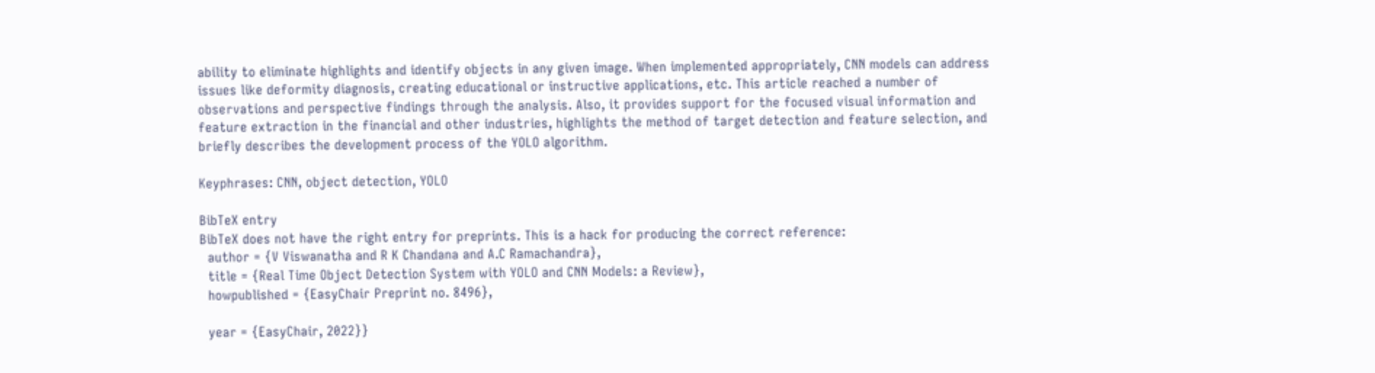ability to eliminate highlights and identify objects in any given image. When implemented appropriately, CNN models can address issues like deformity diagnosis, creating educational or instructive applications, etc. This article reached a number of observations and perspective findings through the analysis. Also, it provides support for the focused visual information and feature extraction in the financial and other industries, highlights the method of target detection and feature selection, and briefly describes the development process of the YOLO algorithm.

Keyphrases: CNN, object detection, YOLO

BibTeX entry
BibTeX does not have the right entry for preprints. This is a hack for producing the correct reference:
  author = {V Viswanatha and R K Chandana and A.C Ramachandra},
  title = {Real Time Object Detection System with YOLO and CNN Models: a Review},
  howpublished = {EasyChair Preprint no. 8496},

  year = {EasyChair, 2022}}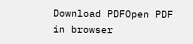Download PDFOpen PDF in browser